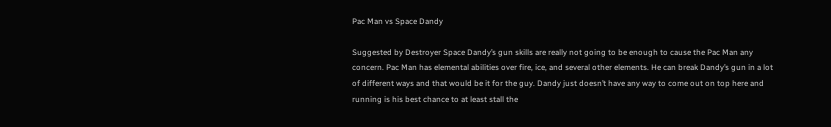Pac Man vs Space Dandy

Suggested by Destroyer Space Dandy’s gun skills are really not going to be enough to cause the Pac Man any concern. Pac Man has elemental abilities over fire, ice, and several other elements. He can break Dandy’s gun in a lot of different ways and that would be it for the guy. Dandy just doesn’t have any way to come out on top here and running is his best chance to at least stall the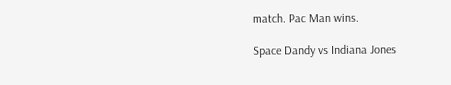match. Pac Man wins.

Space Dandy vs Indiana Jones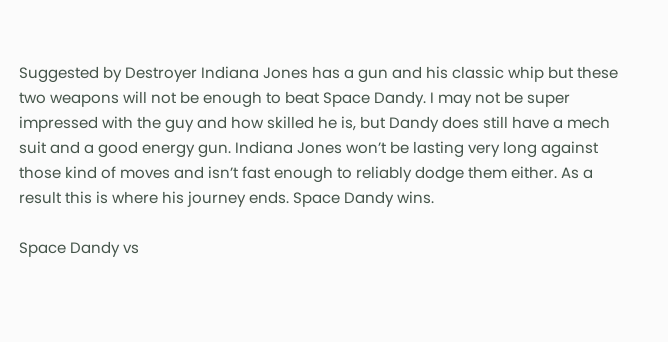Suggested by Destroyer Indiana Jones has a gun and his classic whip but these two weapons will not be enough to beat Space Dandy. I may not be super impressed with the guy and how skilled he is, but Dandy does still have a mech suit and a good energy gun. Indiana Jones won’t be lasting very long against those kind of moves and isn’t fast enough to reliably dodge them either. As a result this is where his journey ends. Space Dandy wins.

Space Dandy vs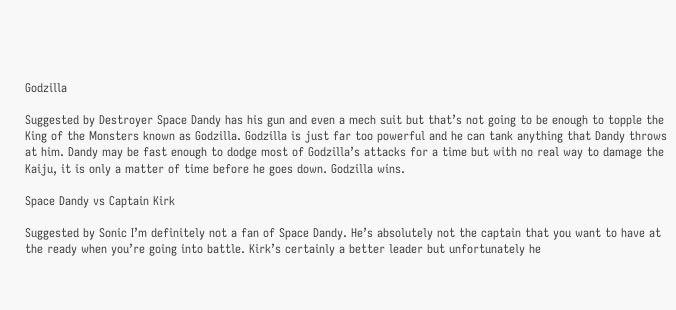Godzilla

Suggested by Destroyer Space Dandy has his gun and even a mech suit but that’s not going to be enough to topple the King of the Monsters known as Godzilla. Godzilla is just far too powerful and he can tank anything that Dandy throws at him. Dandy may be fast enough to dodge most of Godzilla’s attacks for a time but with no real way to damage the Kaiju, it is only a matter of time before he goes down. Godzilla wins.

Space Dandy vs Captain Kirk

Suggested by Sonic I’m definitely not a fan of Space Dandy. He’s absolutely not the captain that you want to have at the ready when you’re going into battle. Kirk’s certainly a better leader but unfortunately he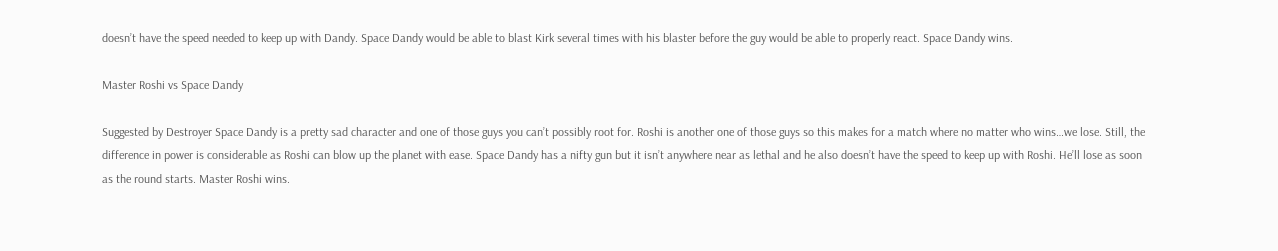doesn’t have the speed needed to keep up with Dandy. Space Dandy would be able to blast Kirk several times with his blaster before the guy would be able to properly react. Space Dandy wins.

Master Roshi vs Space Dandy

Suggested by Destroyer Space Dandy is a pretty sad character and one of those guys you can’t possibly root for. Roshi is another one of those guys so this makes for a match where no matter who wins…we lose. Still, the difference in power is considerable as Roshi can blow up the planet with ease. Space Dandy has a nifty gun but it isn’t anywhere near as lethal and he also doesn’t have the speed to keep up with Roshi. He’ll lose as soon as the round starts. Master Roshi wins.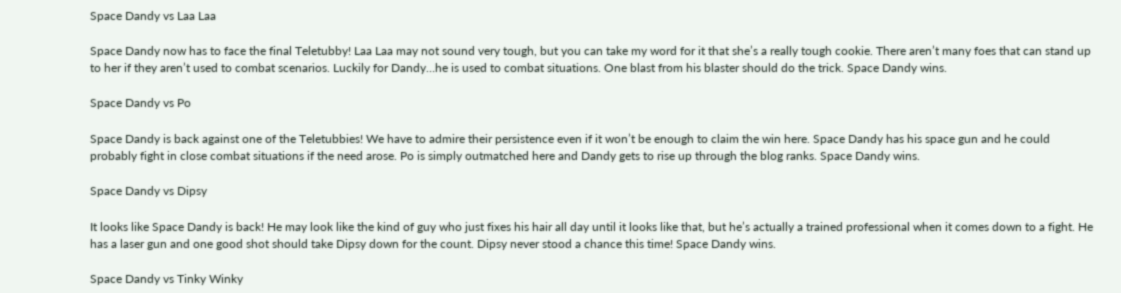Space Dandy vs Laa Laa

Space Dandy now has to face the final Teletubby! Laa Laa may not sound very tough, but you can take my word for it that she’s a really tough cookie. There aren’t many foes that can stand up to her if they aren’t used to combat scenarios. Luckily for Dandy…he is used to combat situations. One blast from his blaster should do the trick. Space Dandy wins.

Space Dandy vs Po

Space Dandy is back against one of the Teletubbies! We have to admire their persistence even if it won’t be enough to claim the win here. Space Dandy has his space gun and he could probably fight in close combat situations if the need arose. Po is simply outmatched here and Dandy gets to rise up through the blog ranks. Space Dandy wins.

Space Dandy vs Dipsy

It looks like Space Dandy is back! He may look like the kind of guy who just fixes his hair all day until it looks like that, but he’s actually a trained professional when it comes down to a fight. He has a laser gun and one good shot should take Dipsy down for the count. Dipsy never stood a chance this time! Space Dandy wins.

Space Dandy vs Tinky Winky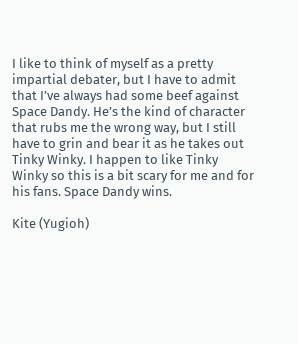I like to think of myself as a pretty impartial debater, but I have to admit that I’ve always had some beef against Space Dandy. He’s the kind of character that rubs me the wrong way, but I still have to grin and bear it as he takes out Tinky Winky. I happen to like Tinky Winky so this is a bit scary for me and for his fans. Space Dandy wins.

Kite (Yugioh)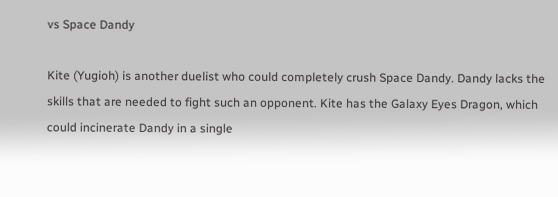vs Space Dandy

Kite (Yugioh) is another duelist who could completely crush Space Dandy. Dandy lacks the skills that are needed to fight such an opponent. Kite has the Galaxy Eyes Dragon, which could incinerate Dandy in a single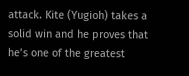attack. Kite (Yugioh) takes a solid win and he proves that he’s one of the greatest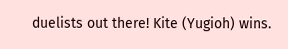duelists out there! Kite (Yugioh) wins.